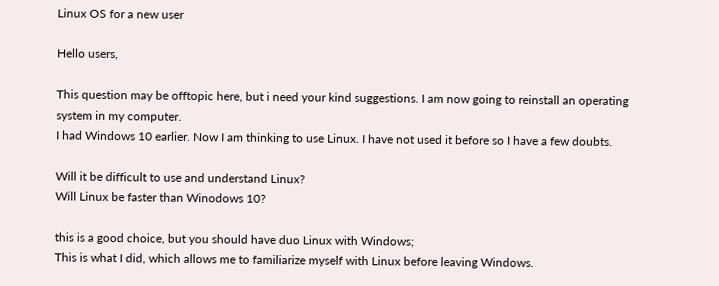Linux OS for a new user

Hello users,

This question may be offtopic here, but i need your kind suggestions. I am now going to reinstall an operating system in my computer.
I had Windows 10 earlier. Now I am thinking to use Linux. I have not used it before so I have a few doubts.

Will it be difficult to use and understand Linux?
Will Linux be faster than Winodows 10?

this is a good choice, but you should have duo Linux with Windows;
This is what I did, which allows me to familiarize myself with Linux before leaving Windows.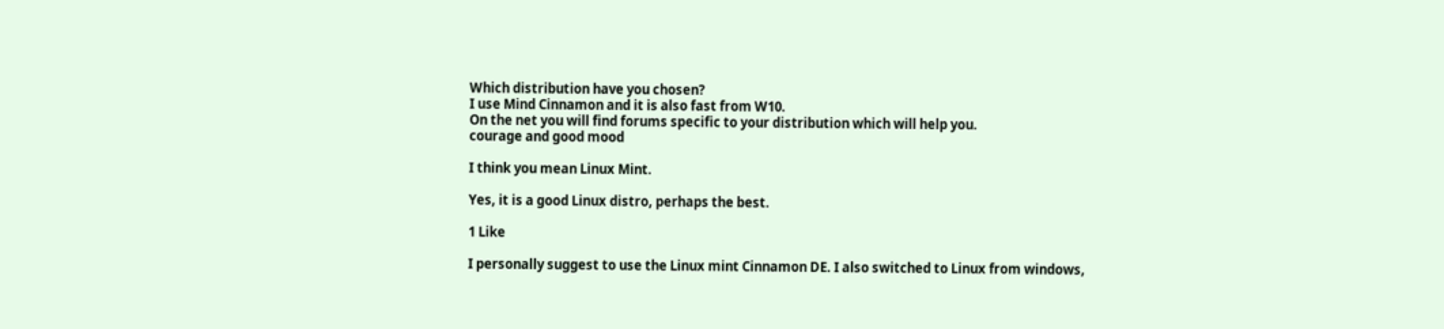Which distribution have you chosen?
I use Mind Cinnamon and it is also fast from W10.
On the net you will find forums specific to your distribution which will help you.
courage and good mood

I think you mean Linux Mint.

Yes, it is a good Linux distro, perhaps the best.

1 Like

I personally suggest to use the Linux mint Cinnamon DE. I also switched to Linux from windows,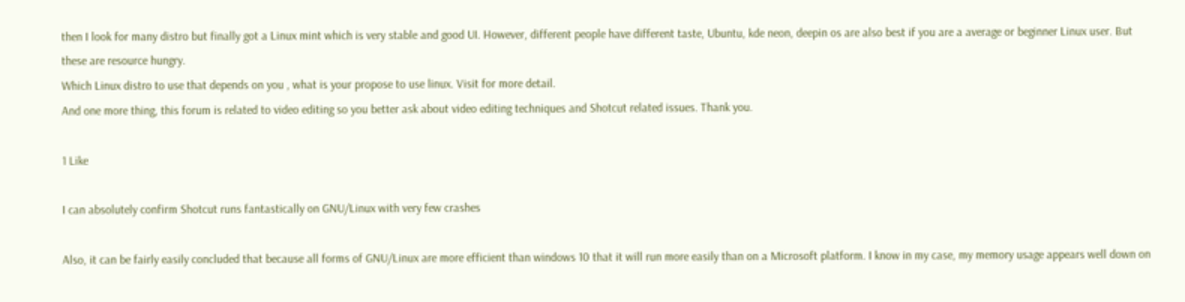then I look for many distro but finally got a Linux mint which is very stable and good UI. However, different people have different taste, Ubuntu, kde neon, deepin os are also best if you are a average or beginner Linux user. But these are resource hungry.
Which Linux distro to use that depends on you , what is your propose to use linux. Visit for more detail.
And one more thing, this forum is related to video editing so you better ask about video editing techniques and Shotcut related issues. Thank you.

1 Like

I can absolutely confirm Shotcut runs fantastically on GNU/Linux with very few crashes

Also, it can be fairly easily concluded that because all forms of GNU/Linux are more efficient than windows 10 that it will run more easily than on a Microsoft platform. I know in my case, my memory usage appears well down on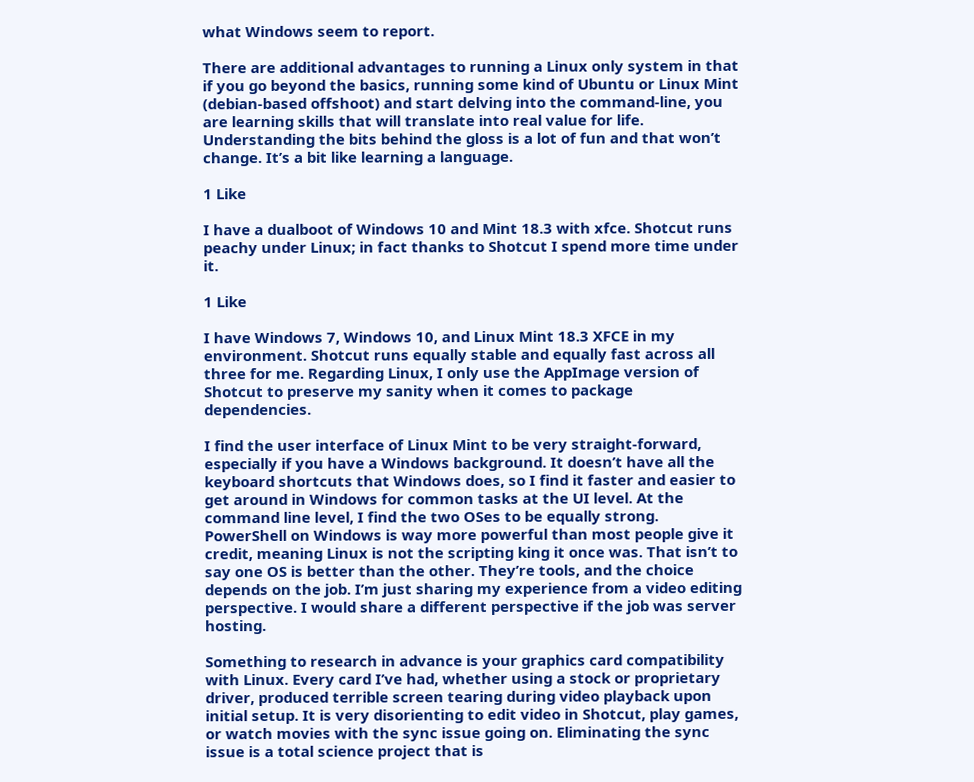what Windows seem to report.

There are additional advantages to running a Linux only system in that if you go beyond the basics, running some kind of Ubuntu or Linux Mint (debian-based offshoot) and start delving into the command-line, you are learning skills that will translate into real value for life. Understanding the bits behind the gloss is a lot of fun and that won’t change. It’s a bit like learning a language.

1 Like

I have a dualboot of Windows 10 and Mint 18.3 with xfce. Shotcut runs peachy under Linux; in fact thanks to Shotcut I spend more time under it.

1 Like

I have Windows 7, Windows 10, and Linux Mint 18.3 XFCE in my environment. Shotcut runs equally stable and equally fast across all three for me. Regarding Linux, I only use the AppImage version of Shotcut to preserve my sanity when it comes to package dependencies.

I find the user interface of Linux Mint to be very straight-forward, especially if you have a Windows background. It doesn’t have all the keyboard shortcuts that Windows does, so I find it faster and easier to get around in Windows for common tasks at the UI level. At the command line level, I find the two OSes to be equally strong. PowerShell on Windows is way more powerful than most people give it credit, meaning Linux is not the scripting king it once was. That isn’t to say one OS is better than the other. They’re tools, and the choice depends on the job. I’m just sharing my experience from a video editing perspective. I would share a different perspective if the job was server hosting.

Something to research in advance is your graphics card compatibility with Linux. Every card I’ve had, whether using a stock or proprietary driver, produced terrible screen tearing during video playback upon initial setup. It is very disorienting to edit video in Shotcut, play games, or watch movies with the sync issue going on. Eliminating the sync issue is a total science project that is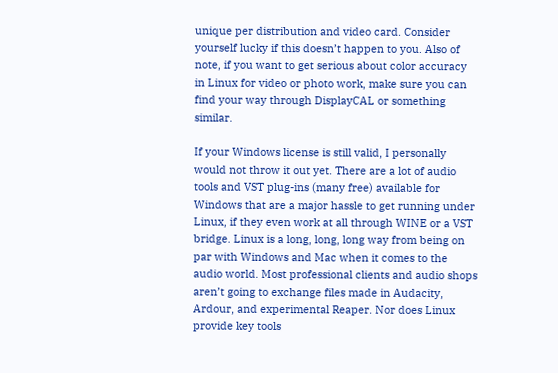unique per distribution and video card. Consider yourself lucky if this doesn’t happen to you. Also of note, if you want to get serious about color accuracy in Linux for video or photo work, make sure you can find your way through DisplayCAL or something similar.

If your Windows license is still valid, I personally would not throw it out yet. There are a lot of audio tools and VST plug-ins (many free) available for Windows that are a major hassle to get running under Linux, if they even work at all through WINE or a VST bridge. Linux is a long, long, long way from being on par with Windows and Mac when it comes to the audio world. Most professional clients and audio shops aren’t going to exchange files made in Audacity, Ardour, and experimental Reaper. Nor does Linux provide key tools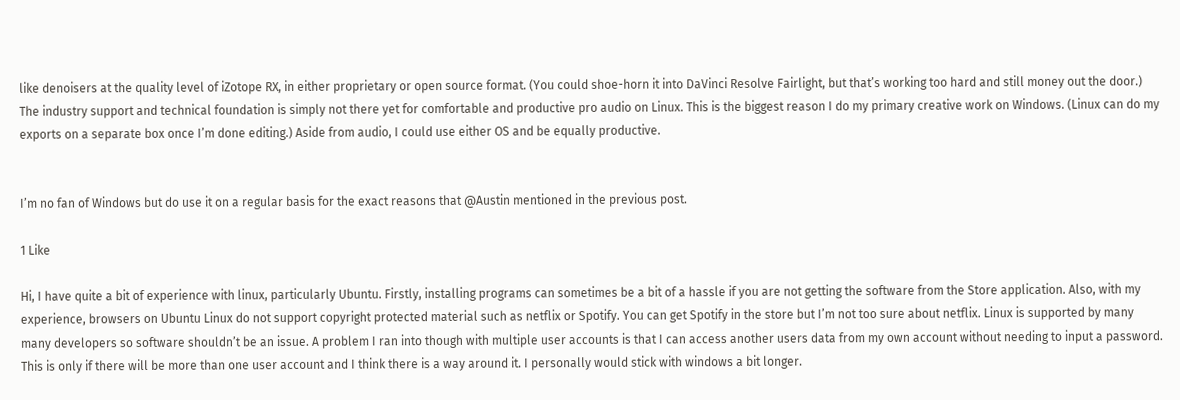like denoisers at the quality level of iZotope RX, in either proprietary or open source format. (You could shoe-horn it into DaVinci Resolve Fairlight, but that’s working too hard and still money out the door.) The industry support and technical foundation is simply not there yet for comfortable and productive pro audio on Linux. This is the biggest reason I do my primary creative work on Windows. (Linux can do my exports on a separate box once I’m done editing.) Aside from audio, I could use either OS and be equally productive.


I’m no fan of Windows but do use it on a regular basis for the exact reasons that @Austin mentioned in the previous post.

1 Like

Hi, I have quite a bit of experience with linux, particularly Ubuntu. Firstly, installing programs can sometimes be a bit of a hassle if you are not getting the software from the Store application. Also, with my experience, browsers on Ubuntu Linux do not support copyright protected material such as netflix or Spotify. You can get Spotify in the store but I’m not too sure about netflix. Linux is supported by many many developers so software shouldn’t be an issue. A problem I ran into though with multiple user accounts is that I can access another users data from my own account without needing to input a password. This is only if there will be more than one user account and I think there is a way around it. I personally would stick with windows a bit longer.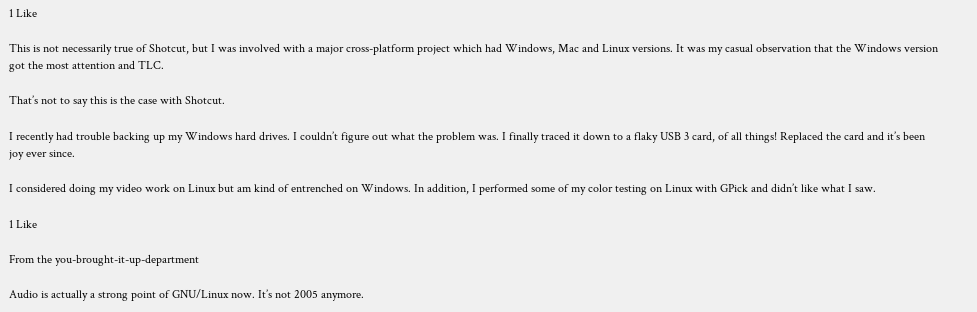1 Like

This is not necessarily true of Shotcut, but I was involved with a major cross-platform project which had Windows, Mac and Linux versions. It was my casual observation that the Windows version got the most attention and TLC.

That’s not to say this is the case with Shotcut.

I recently had trouble backing up my Windows hard drives. I couldn’t figure out what the problem was. I finally traced it down to a flaky USB 3 card, of all things! Replaced the card and it’s been joy ever since.

I considered doing my video work on Linux but am kind of entrenched on Windows. In addition, I performed some of my color testing on Linux with GPick and didn’t like what I saw.

1 Like

From the you-brought-it-up-department

Audio is actually a strong point of GNU/Linux now. It’s not 2005 anymore.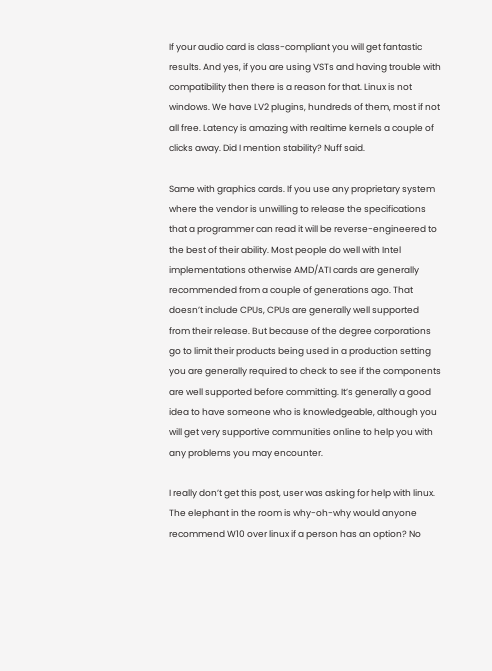If your audio card is class-compliant you will get fantastic results. And yes, if you are using VSTs and having trouble with compatibility then there is a reason for that. Linux is not windows. We have LV2 plugins, hundreds of them, most if not all free. Latency is amazing with realtime kernels a couple of clicks away. Did I mention stability? Nuff said.

Same with graphics cards. If you use any proprietary system where the vendor is unwilling to release the specifications that a programmer can read it will be reverse-engineered to the best of their ability. Most people do well with Intel implementations otherwise AMD/ATI cards are generally recommended from a couple of generations ago. That doesn’t include CPUs, CPUs are generally well supported from their release. But because of the degree corporations go to limit their products being used in a production setting you are generally required to check to see if the components are well supported before committing. It’s generally a good idea to have someone who is knowledgeable, although you will get very supportive communities online to help you with any problems you may encounter.

I really don’t get this post, user was asking for help with linux. The elephant in the room is why-oh-why would anyone recommend W10 over linux if a person has an option? No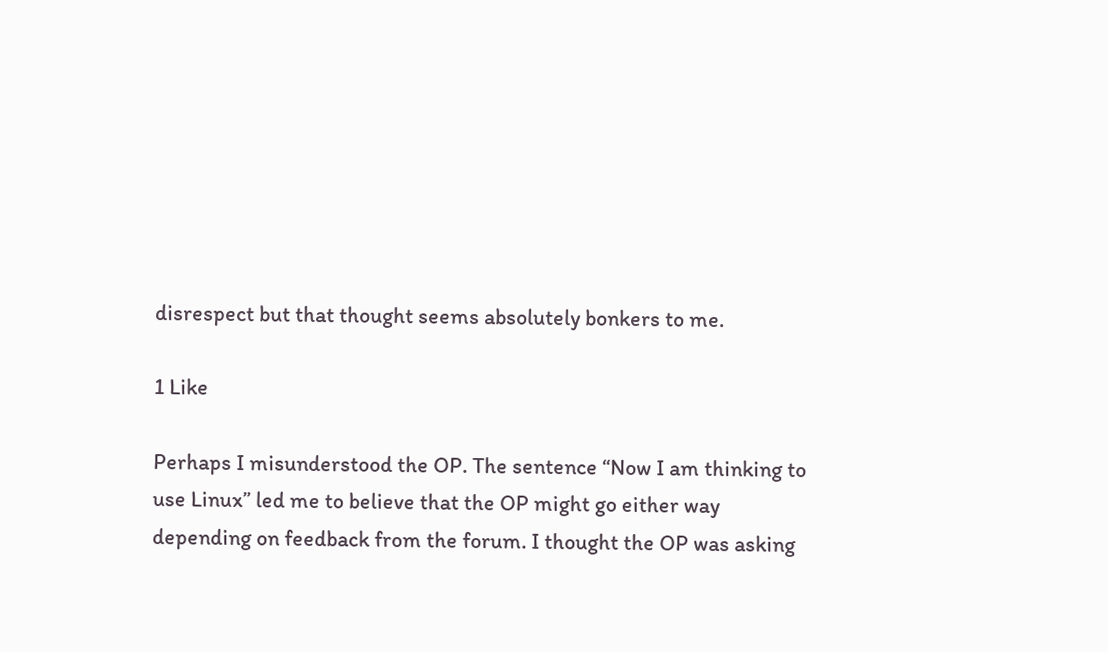disrespect but that thought seems absolutely bonkers to me.

1 Like

Perhaps I misunderstood the OP. The sentence “Now I am thinking to use Linux” led me to believe that the OP might go either way depending on feedback from the forum. I thought the OP was asking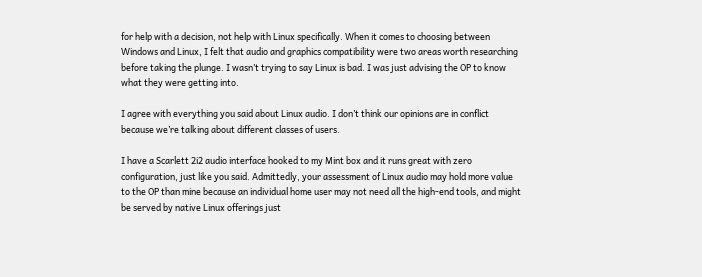for help with a decision, not help with Linux specifically. When it comes to choosing between Windows and Linux, I felt that audio and graphics compatibility were two areas worth researching before taking the plunge. I wasn’t trying to say Linux is bad. I was just advising the OP to know what they were getting into.

I agree with everything you said about Linux audio. I don’t think our opinions are in conflict because we’re talking about different classes of users.

I have a Scarlett 2i2 audio interface hooked to my Mint box and it runs great with zero configuration, just like you said. Admittedly, your assessment of Linux audio may hold more value to the OP than mine because an individual home user may not need all the high-end tools, and might be served by native Linux offerings just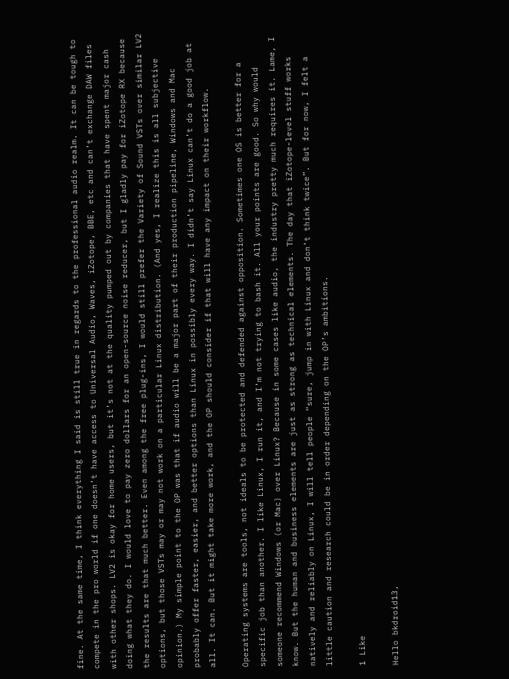fine. At the same time, I think everything I said is still true in regards to the professional audio realm. It can be tough to compete in the pro world if one doesn’t have access to Universal Audio, Waves, iZotope, BBE, etc and can’t exchange DAW files with other shops. LV2 is okay for home users, but it’s not at the quality pumped out by companies that have spent major cash doing what they do. I would love to pay zero dollars for an open-source noise reducer, but I gladly pay for iZotope RX because the results are that much better. Even among the free plug-ins, I would still prefer the Variety of Sound VSTs over similar LV2 options, but those VSTs may or may not work on a particular Linux distribution. (And yes, I realize this is all subjective opinion.) My simple point to the OP was that if audio will be a major part of their production pipeline, Windows and Mac probably offer faster, easier, and better options than Linux in possibly every way. I didn’t say Linux can’t do a good job at all. It can. But it might take more work, and the OP should consider if that will have any impact on their workflow.

Operating systems are tools, not ideals to be protected and defended against opposition. Sometimes one OS is better for a specific job than another. I like Linux, I run it, and I’m not trying to bash it. All your points are good. So why would someone recommend Windows (or Mac) over Linux? Because in some cases like audio, the industry pretty much requires it. Lame, I know. But the human and business elements are just as strong as technical elements. The day that iZotope-level stuff works natively and reliably on Linux, I will tell people “sure, jump in with Linux and don’t think twice”. But for now, I felt a little caution and research could be in order depending on the OP’s ambitions.

1 Like

Hello bkdroid13,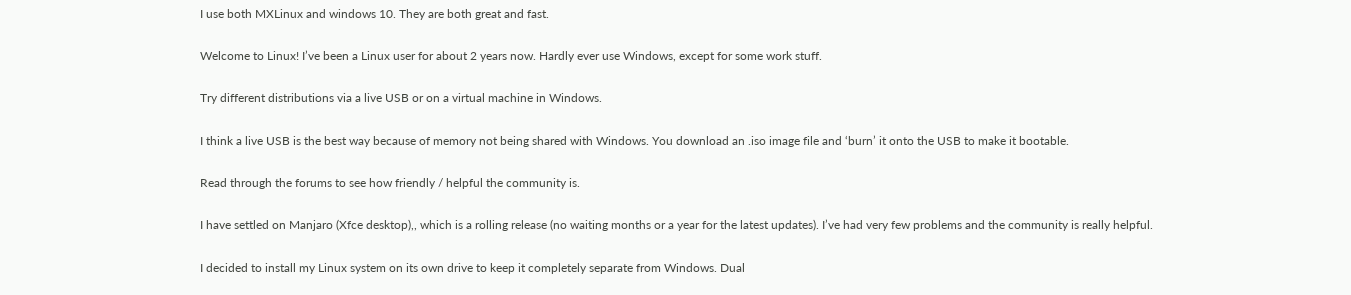I use both MXLinux and windows 10. They are both great and fast.

Welcome to Linux! I’ve been a Linux user for about 2 years now. Hardly ever use Windows, except for some work stuff.

Try different distributions via a live USB or on a virtual machine in Windows.

I think a live USB is the best way because of memory not being shared with Windows. You download an .iso image file and ‘burn’ it onto the USB to make it bootable.

Read through the forums to see how friendly / helpful the community is.

I have settled on Manjaro (Xfce desktop),, which is a rolling release (no waiting months or a year for the latest updates). I’ve had very few problems and the community is really helpful.

I decided to install my Linux system on its own drive to keep it completely separate from Windows. Dual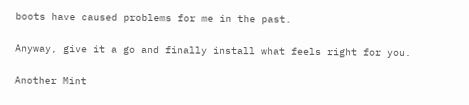boots have caused problems for me in the past.

Anyway, give it a go and finally install what feels right for you.

Another Mint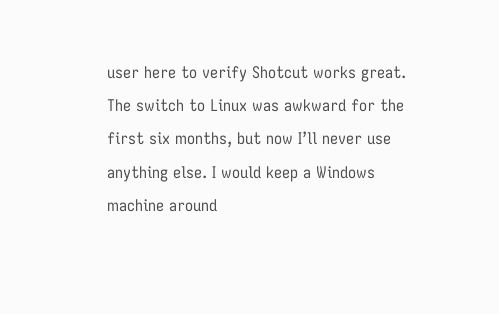user here to verify Shotcut works great. The switch to Linux was awkward for the first six months, but now I’ll never use anything else. I would keep a Windows machine around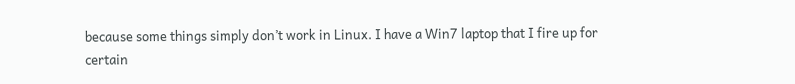because some things simply don’t work in Linux. I have a Win7 laptop that I fire up for certain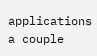applications a couple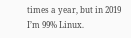times a year, but in 2019 I’m 99% Linux.